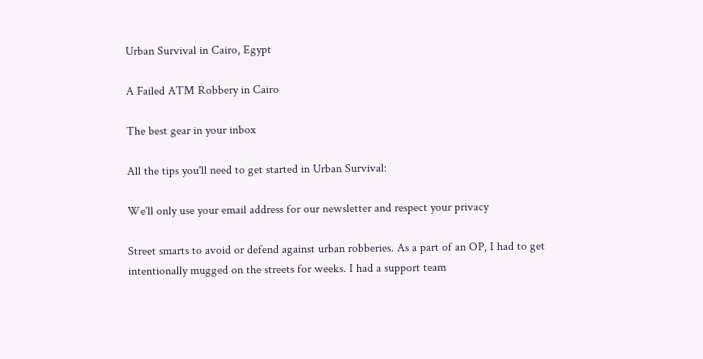Urban Survival in Cairo, Egypt

A Failed ATM Robbery in Cairo

The best gear in your inbox

All the tips you'll need to get started in Urban Survival:

We'll only use your email address for our newsletter and respect your privacy

Street smarts to avoid or defend against urban robberies. As a part of an OP, I had to get intentionally mugged on the streets for weeks. I had a support team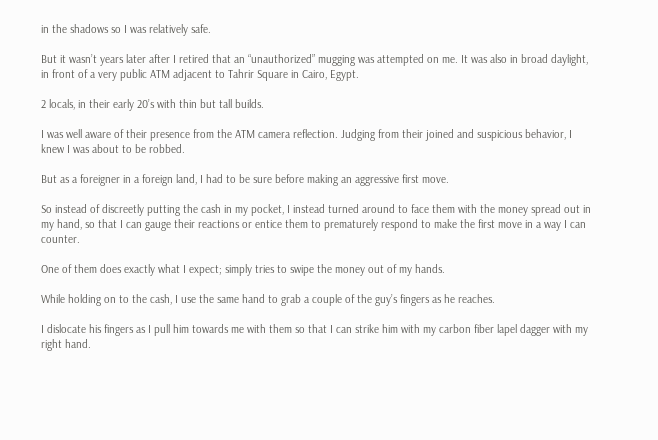in the shadows so I was relatively safe.

But it wasn’t years later after I retired that an “unauthorized” mugging was attempted on me. It was also in broad daylight, in front of a very public ATM adjacent to Tahrir Square in Cairo, Egypt.

2 locals, in their early 20’s with thin but tall builds.

I was well aware of their presence from the ATM camera reflection. Judging from their joined and suspicious behavior, I knew I was about to be robbed.

But as a foreigner in a foreign land, I had to be sure before making an aggressive first move.

So instead of discreetly putting the cash in my pocket, I instead turned around to face them with the money spread out in my hand, so that I can gauge their reactions or entice them to prematurely respond to make the first move in a way I can counter.

One of them does exactly what I expect; simply tries to swipe the money out of my hands.

While holding on to the cash, I use the same hand to grab a couple of the guy’s fingers as he reaches.

I dislocate his fingers as I pull him towards me with them so that I can strike him with my carbon fiber lapel dagger with my right hand.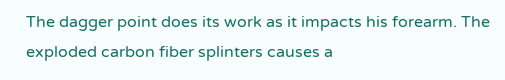The dagger point does its work as it impacts his forearm. The exploded carbon fiber splinters causes a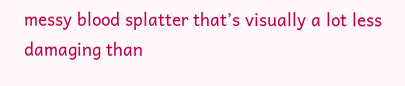messy blood splatter that’s visually a lot less damaging than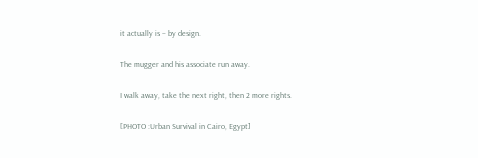it actually is – by design.

The mugger and his associate run away.

I walk away, take the next right, then 2 more rights.

[PHOTO :Urban Survival in Cairo, Egypt]